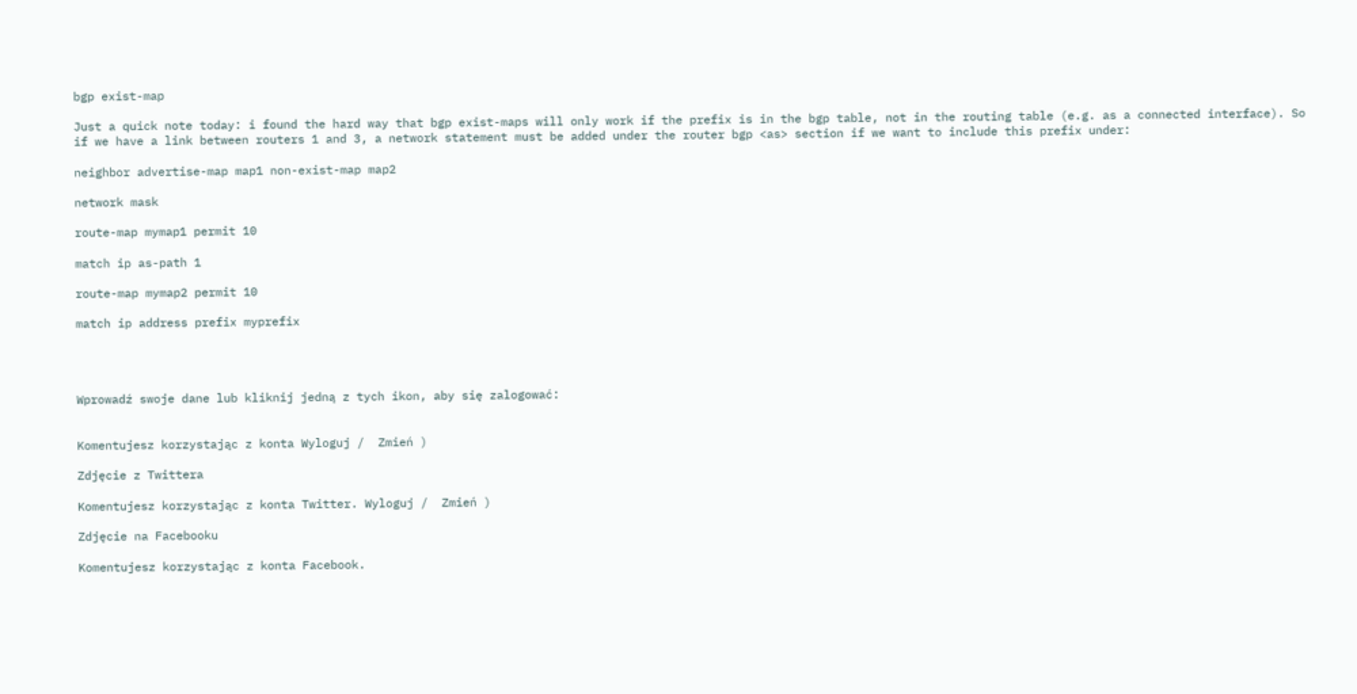bgp exist-map

Just a quick note today: i found the hard way that bgp exist-maps will only work if the prefix is in the bgp table, not in the routing table (e.g. as a connected interface). So if we have a link between routers 1 and 3, a network statement must be added under the router bgp <as> section if we want to include this prefix under:

neighbor advertise-map map1 non-exist-map map2

network mask

route-map mymap1 permit 10

match ip as-path 1

route-map mymap2 permit 10

match ip address prefix myprefix




Wprowadź swoje dane lub kliknij jedną z tych ikon, aby się zalogować:


Komentujesz korzystając z konta Wyloguj /  Zmień )

Zdjęcie z Twittera

Komentujesz korzystając z konta Twitter. Wyloguj /  Zmień )

Zdjęcie na Facebooku

Komentujesz korzystając z konta Facebook.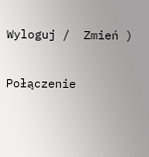Wyloguj /  Zmień )

Połączenie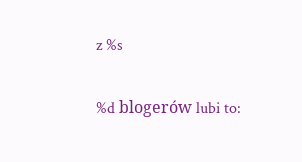z %s

%d blogerów lubi to: